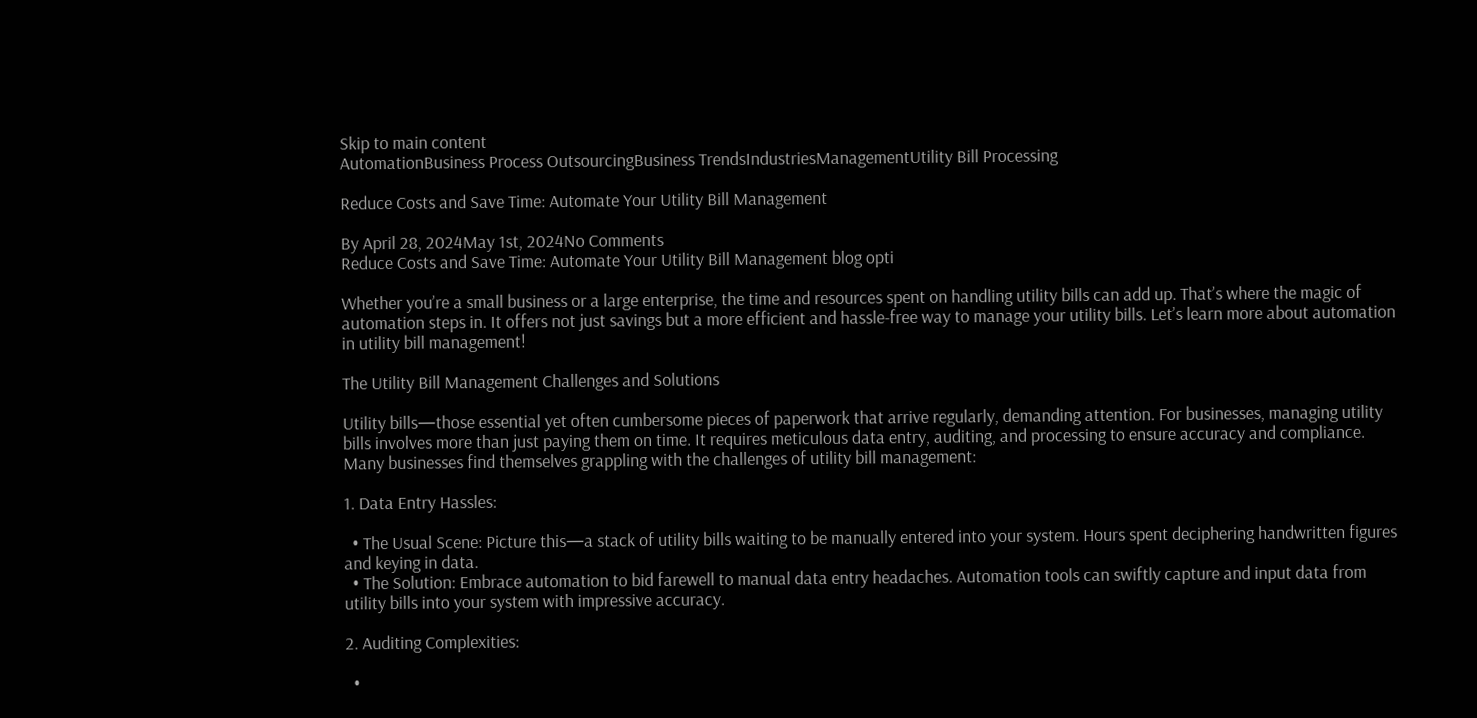Skip to main content
AutomationBusiness Process OutsourcingBusiness TrendsIndustriesManagementUtility Bill Processing

Reduce Costs and Save Time: Automate Your Utility Bill Management

By April 28, 2024May 1st, 2024No Comments
Reduce Costs and Save Time: Automate Your Utility Bill Management blog opti

Whether you’re a small business or a large enterprise, the time and resources spent on handling utility bills can add up. That’s where the magic of automation steps in. It offers not just savings but a more efficient and hassle-free way to manage your utility bills. Let’s learn more about automation in utility bill management!

The Utility Bill Management Challenges and Solutions

Utility bills—those essential yet often cumbersome pieces of paperwork that arrive regularly, demanding attention. For businesses, managing utility bills involves more than just paying them on time. It requires meticulous data entry, auditing, and processing to ensure accuracy and compliance. Many businesses find themselves grappling with the challenges of utility bill management:

1. Data Entry Hassles:

  • The Usual Scene: Picture this—a stack of utility bills waiting to be manually entered into your system. Hours spent deciphering handwritten figures and keying in data.
  • The Solution: Embrace automation to bid farewell to manual data entry headaches. Automation tools can swiftly capture and input data from utility bills into your system with impressive accuracy.

2. Auditing Complexities:

  •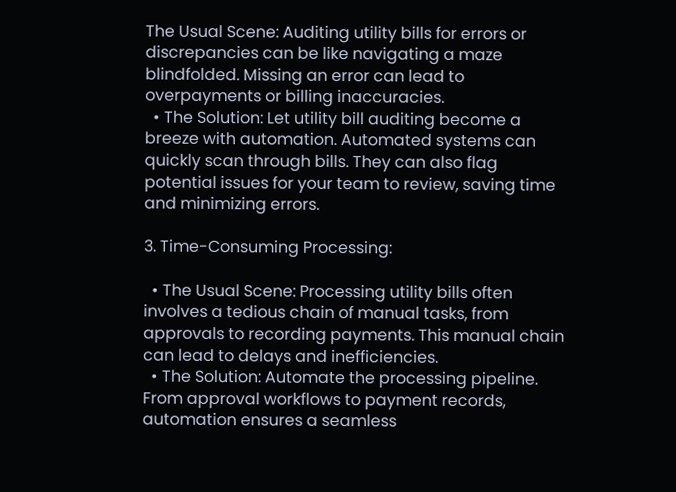The Usual Scene: Auditing utility bills for errors or discrepancies can be like navigating a maze blindfolded. Missing an error can lead to overpayments or billing inaccuracies.
  • The Solution: Let utility bill auditing become a breeze with automation. Automated systems can quickly scan through bills. They can also flag potential issues for your team to review, saving time and minimizing errors.

3. Time-Consuming Processing:

  • The Usual Scene: Processing utility bills often involves a tedious chain of manual tasks, from approvals to recording payments. This manual chain can lead to delays and inefficiencies.
  • The Solution: Automate the processing pipeline. From approval workflows to payment records, automation ensures a seamless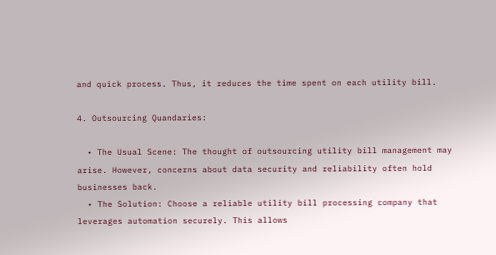and quick process. Thus, it reduces the time spent on each utility bill.

4. Outsourcing Quandaries:

  • The Usual Scene: The thought of outsourcing utility bill management may arise. However, concerns about data security and reliability often hold businesses back.
  • The Solution: Choose a reliable utility bill processing company that leverages automation securely. This allows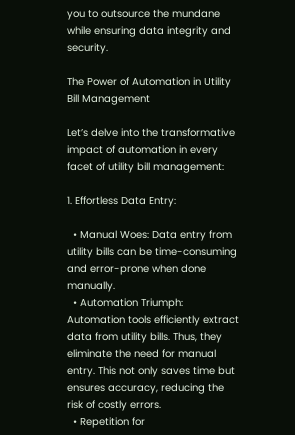you to outsource the mundane while ensuring data integrity and security.

The Power of Automation in Utility Bill Management

Let’s delve into the transformative impact of automation in every facet of utility bill management:

1. Effortless Data Entry:

  • Manual Woes: Data entry from utility bills can be time-consuming and error-prone when done manually.
  • Automation Triumph: Automation tools efficiently extract data from utility bills. Thus, they eliminate the need for manual entry. This not only saves time but ensures accuracy, reducing the risk of costly errors.
  • Repetition for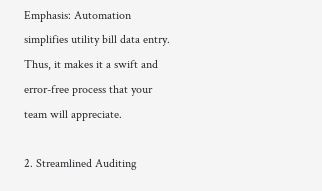Emphasis: Automation simplifies utility bill data entry. Thus, it makes it a swift and error-free process that your team will appreciate.

2. Streamlined Auditing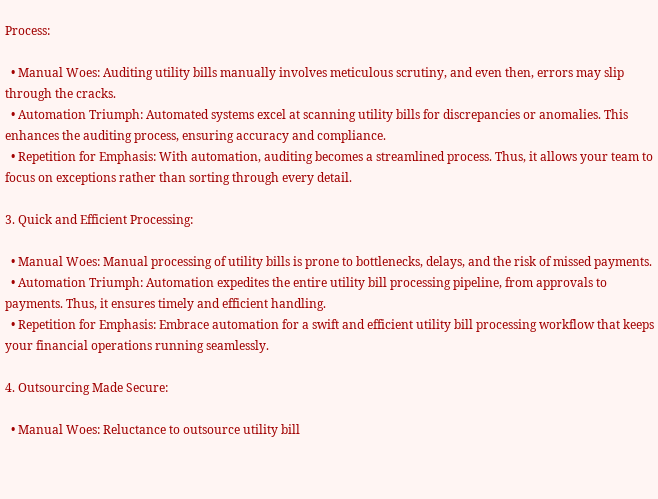Process:

  • Manual Woes: Auditing utility bills manually involves meticulous scrutiny, and even then, errors may slip through the cracks.
  • Automation Triumph: Automated systems excel at scanning utility bills for discrepancies or anomalies. This enhances the auditing process, ensuring accuracy and compliance.
  • Repetition for Emphasis: With automation, auditing becomes a streamlined process. Thus, it allows your team to focus on exceptions rather than sorting through every detail.

3. Quick and Efficient Processing:

  • Manual Woes: Manual processing of utility bills is prone to bottlenecks, delays, and the risk of missed payments.
  • Automation Triumph: Automation expedites the entire utility bill processing pipeline, from approvals to payments. Thus, it ensures timely and efficient handling.
  • Repetition for Emphasis: Embrace automation for a swift and efficient utility bill processing workflow that keeps your financial operations running seamlessly.

4. Outsourcing Made Secure:

  • Manual Woes: Reluctance to outsource utility bill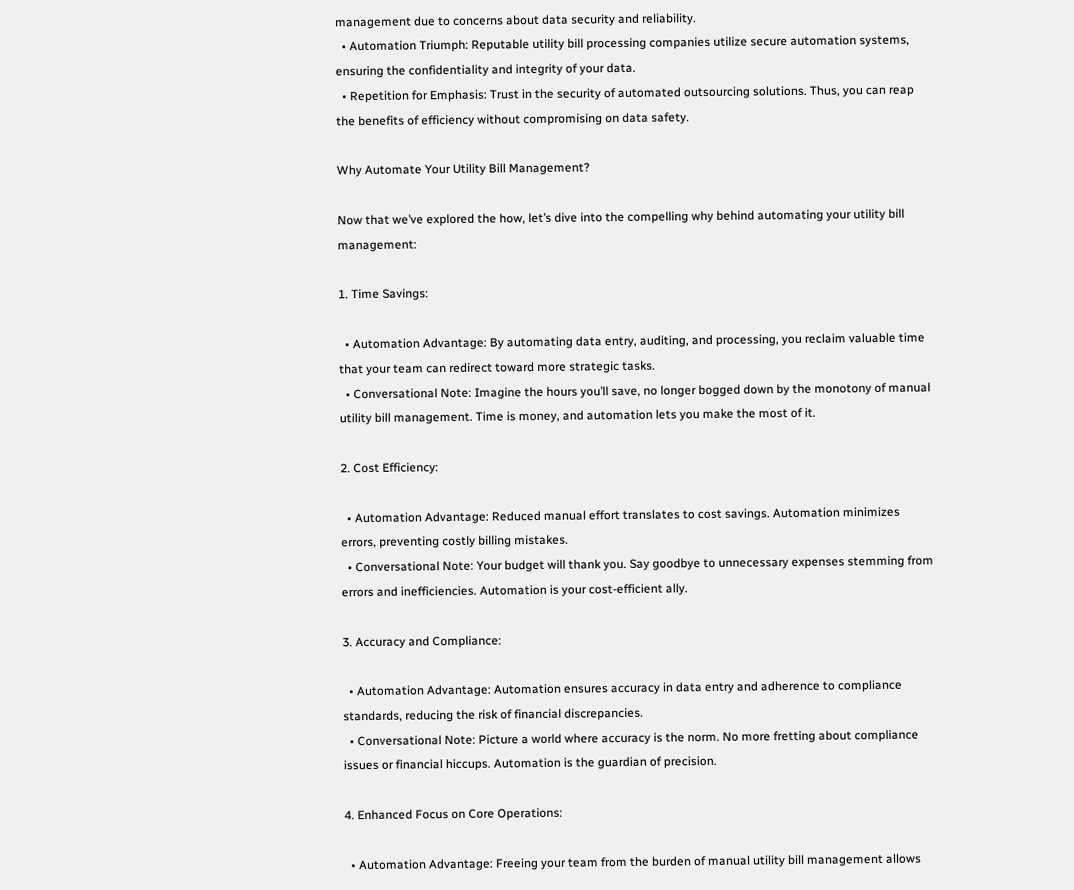management due to concerns about data security and reliability.
  • Automation Triumph: Reputable utility bill processing companies utilize secure automation systems, ensuring the confidentiality and integrity of your data.
  • Repetition for Emphasis: Trust in the security of automated outsourcing solutions. Thus, you can reap the benefits of efficiency without compromising on data safety.

Why Automate Your Utility Bill Management?

Now that we’ve explored the how, let’s dive into the compelling why behind automating your utility bill management:

1. Time Savings:

  • Automation Advantage: By automating data entry, auditing, and processing, you reclaim valuable time that your team can redirect toward more strategic tasks.
  • Conversational Note: Imagine the hours you’ll save, no longer bogged down by the monotony of manual utility bill management. Time is money, and automation lets you make the most of it.

2. Cost Efficiency:

  • Automation Advantage: Reduced manual effort translates to cost savings. Automation minimizes errors, preventing costly billing mistakes.
  • Conversational Note: Your budget will thank you. Say goodbye to unnecessary expenses stemming from errors and inefficiencies. Automation is your cost-efficient ally.

3. Accuracy and Compliance:

  • Automation Advantage: Automation ensures accuracy in data entry and adherence to compliance standards, reducing the risk of financial discrepancies.
  • Conversational Note: Picture a world where accuracy is the norm. No more fretting about compliance issues or financial hiccups. Automation is the guardian of precision.

4. Enhanced Focus on Core Operations:

  • Automation Advantage: Freeing your team from the burden of manual utility bill management allows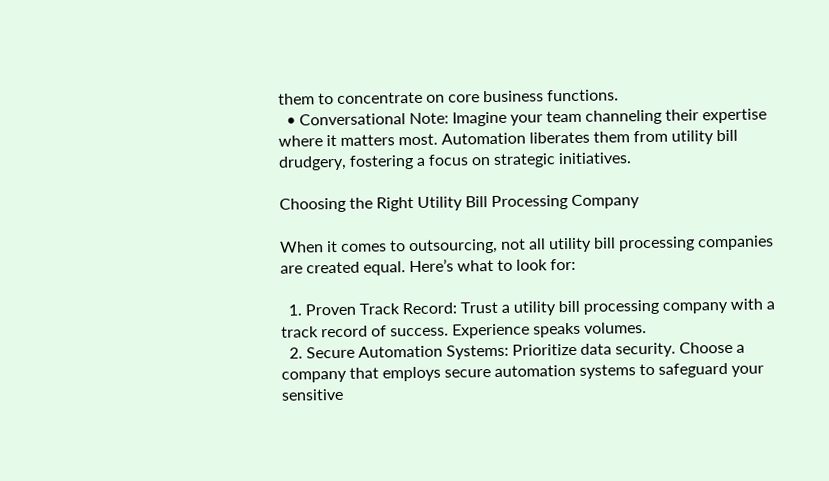them to concentrate on core business functions.
  • Conversational Note: Imagine your team channeling their expertise where it matters most. Automation liberates them from utility bill drudgery, fostering a focus on strategic initiatives.

Choosing the Right Utility Bill Processing Company

When it comes to outsourcing, not all utility bill processing companies are created equal. Here’s what to look for:

  1. Proven Track Record: Trust a utility bill processing company with a track record of success. Experience speaks volumes.
  2. Secure Automation Systems: Prioritize data security. Choose a company that employs secure automation systems to safeguard your sensitive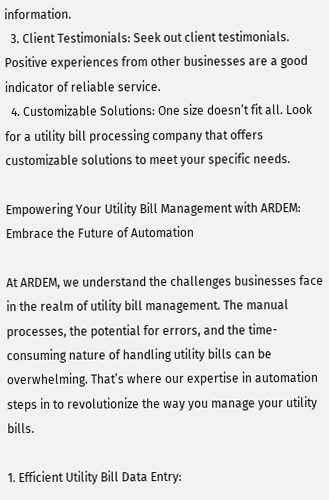information.
  3. Client Testimonials: Seek out client testimonials. Positive experiences from other businesses are a good indicator of reliable service.
  4. Customizable Solutions: One size doesn’t fit all. Look for a utility bill processing company that offers customizable solutions to meet your specific needs.

Empowering Your Utility Bill Management with ARDEM: Embrace the Future of Automation

At ARDEM, we understand the challenges businesses face in the realm of utility bill management. The manual processes, the potential for errors, and the time-consuming nature of handling utility bills can be overwhelming. That’s where our expertise in automation steps in to revolutionize the way you manage your utility bills.

1. Efficient Utility Bill Data Entry: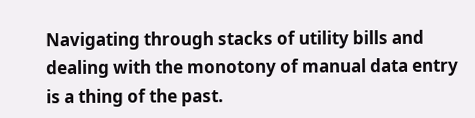Navigating through stacks of utility bills and dealing with the monotony of manual data entry is a thing of the past.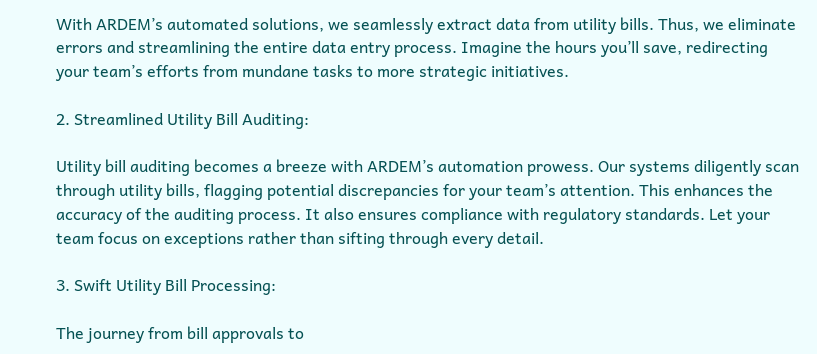With ARDEM’s automated solutions, we seamlessly extract data from utility bills. Thus, we eliminate errors and streamlining the entire data entry process. Imagine the hours you’ll save, redirecting your team’s efforts from mundane tasks to more strategic initiatives.

2. Streamlined Utility Bill Auditing:

Utility bill auditing becomes a breeze with ARDEM’s automation prowess. Our systems diligently scan through utility bills, flagging potential discrepancies for your team’s attention. This enhances the accuracy of the auditing process. It also ensures compliance with regulatory standards. Let your team focus on exceptions rather than sifting through every detail.

3. Swift Utility Bill Processing:

The journey from bill approvals to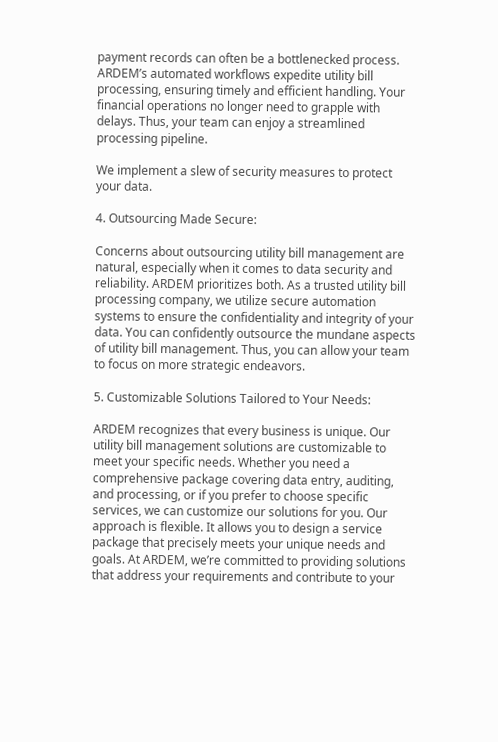payment records can often be a bottlenecked process. ARDEM’s automated workflows expedite utility bill processing, ensuring timely and efficient handling. Your financial operations no longer need to grapple with delays. Thus, your team can enjoy a streamlined processing pipeline.

We implement a slew of security measures to protect your data.

4. Outsourcing Made Secure:

Concerns about outsourcing utility bill management are natural, especially when it comes to data security and reliability. ARDEM prioritizes both. As a trusted utility bill processing company, we utilize secure automation systems to ensure the confidentiality and integrity of your data. You can confidently outsource the mundane aspects of utility bill management. Thus, you can allow your team to focus on more strategic endeavors.

5. Customizable Solutions Tailored to Your Needs:

ARDEM recognizes that every business is unique. Our utility bill management solutions are customizable to meet your specific needs. Whether you need a comprehensive package covering data entry, auditing, and processing, or if you prefer to choose specific services, we can customize our solutions for you. Our approach is flexible. It allows you to design a service package that precisely meets your unique needs and goals. At ARDEM, we’re committed to providing solutions that address your requirements and contribute to your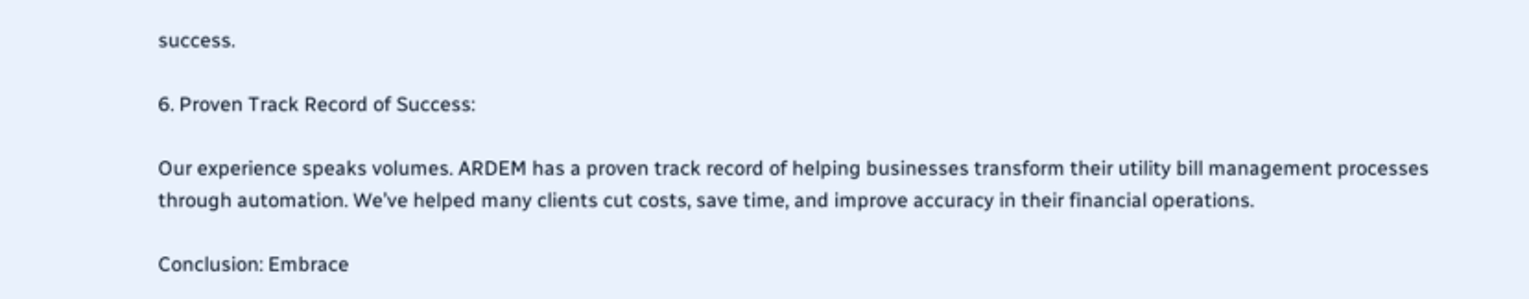success.

6. Proven Track Record of Success:

Our experience speaks volumes. ARDEM has a proven track record of helping businesses transform their utility bill management processes through automation. We’ve helped many clients cut costs, save time, and improve accuracy in their financial operations.

Conclusion: Embrace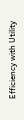Efficiency with Utility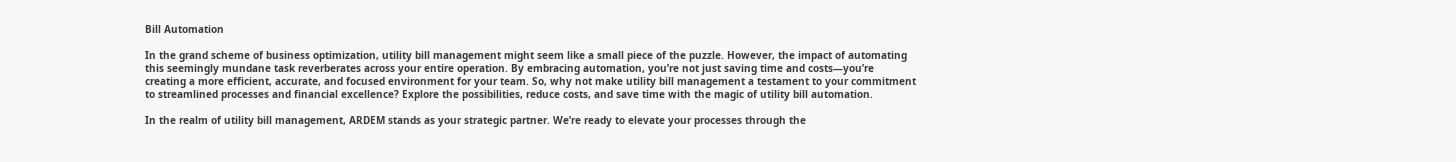Bill Automation

In the grand scheme of business optimization, utility bill management might seem like a small piece of the puzzle. However, the impact of automating this seemingly mundane task reverberates across your entire operation. By embracing automation, you’re not just saving time and costs—you’re creating a more efficient, accurate, and focused environment for your team. So, why not make utility bill management a testament to your commitment to streamlined processes and financial excellence? Explore the possibilities, reduce costs, and save time with the magic of utility bill automation.

In the realm of utility bill management, ARDEM stands as your strategic partner. We’re ready to elevate your processes through the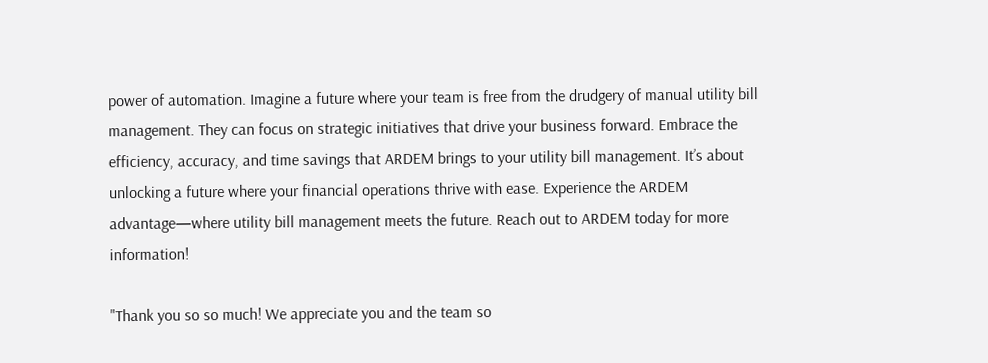power of automation. Imagine a future where your team is free from the drudgery of manual utility bill management. They can focus on strategic initiatives that drive your business forward. Embrace the efficiency, accuracy, and time savings that ARDEM brings to your utility bill management. It’s about unlocking a future where your financial operations thrive with ease. Experience the ARDEM advantage—where utility bill management meets the future. Reach out to ARDEM today for more information!

"Thank you so so much! We appreciate you and the team so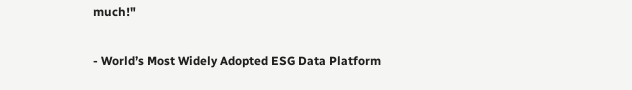much!"

- World’s Most Widely Adopted ESG Data Platform